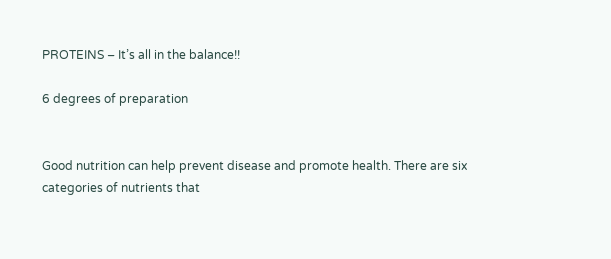PROTEINS – It’s all in the balance!!

6 degrees of preparation


Good nutrition can help prevent disease and promote health. There are six categories of nutrients that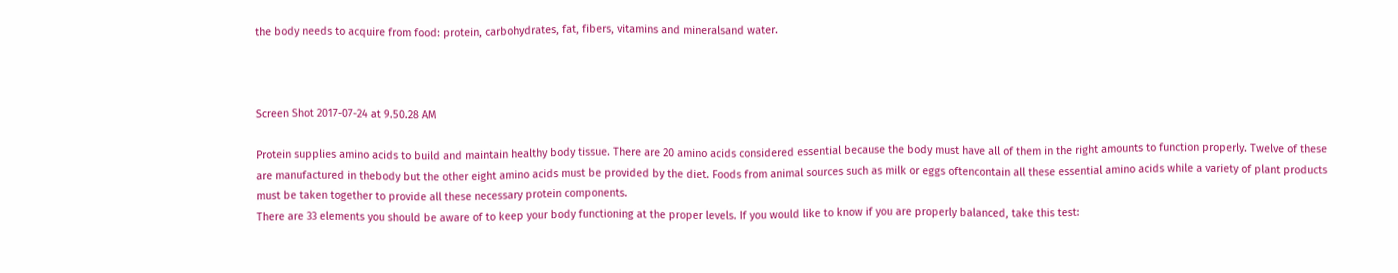the body needs to acquire from food: protein, carbohydrates, fat, fibers, vitamins and mineralsand water.



Screen Shot 2017-07-24 at 9.50.28 AM

Protein supplies amino acids to build and maintain healthy body tissue. There are 20 amino acids considered essential because the body must have all of them in the right amounts to function properly. Twelve of these are manufactured in thebody but the other eight amino acids must be provided by the diet. Foods from animal sources such as milk or eggs oftencontain all these essential amino acids while a variety of plant products must be taken together to provide all these necessary protein components.
There are 33 elements you should be aware of to keep your body functioning at the proper levels. If you would like to know if you are properly balanced, take this test: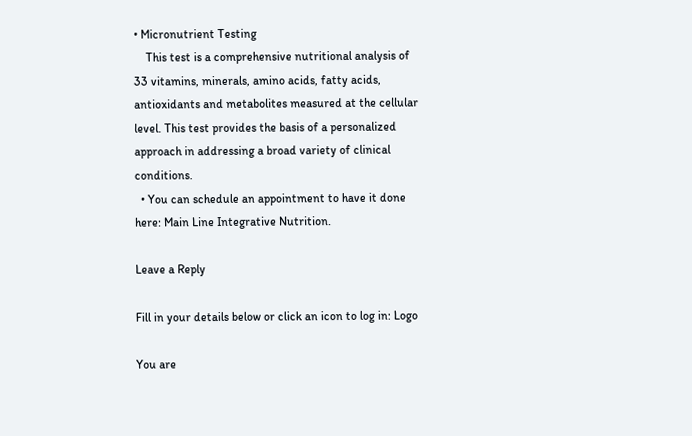• Micronutrient Testing
    This test is a comprehensive nutritional analysis of 33 vitamins, minerals, amino acids, fatty acids, antioxidants and metabolites measured at the cellular level. This test provides the basis of a personalized approach in addressing a broad variety of clinical conditions.
  • You can schedule an appointment to have it done here: Main Line Integrative Nutrition.

Leave a Reply

Fill in your details below or click an icon to log in: Logo

You are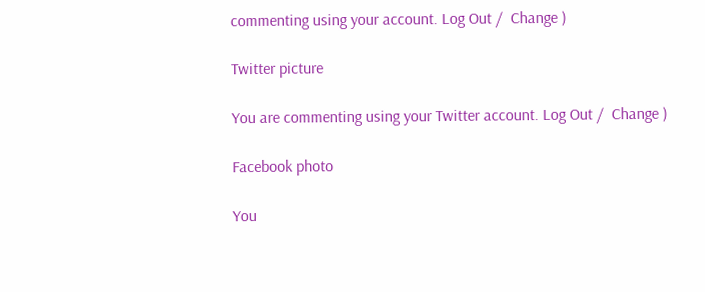commenting using your account. Log Out /  Change )

Twitter picture

You are commenting using your Twitter account. Log Out /  Change )

Facebook photo

You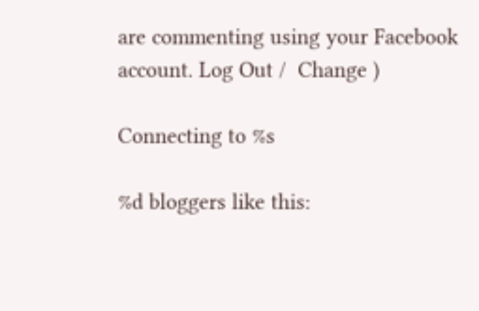are commenting using your Facebook account. Log Out /  Change )

Connecting to %s

%d bloggers like this: